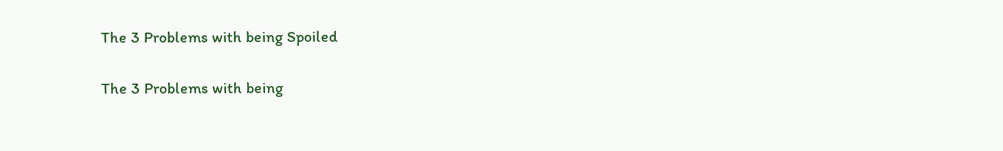The 3 Problems with being Spoiled

The 3 Problems with being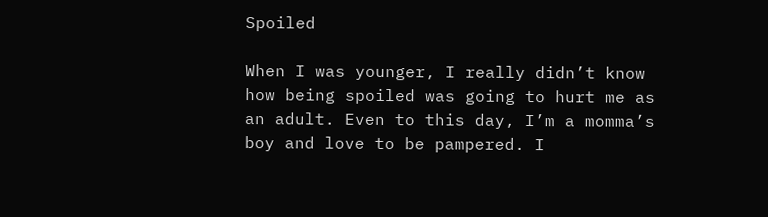Spoiled

When I was younger, I really didn’t know how being spoiled was going to hurt me as an adult. Even to this day, I’m a momma’s boy and love to be pampered. I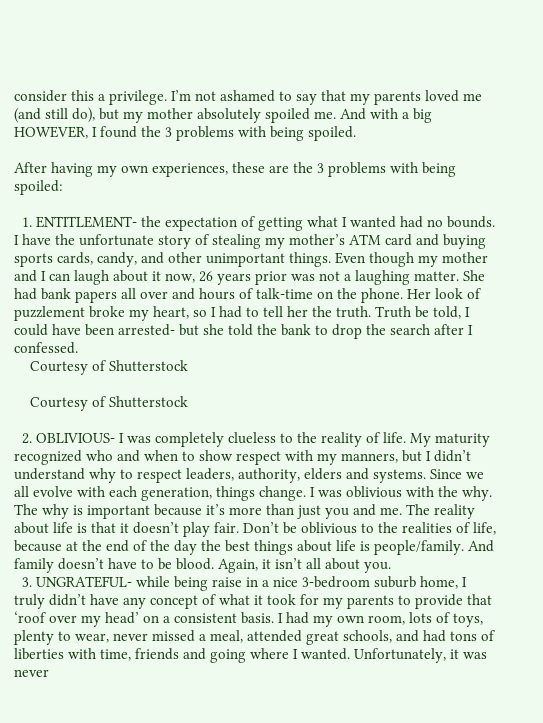consider this a privilege. I’m not ashamed to say that my parents loved me (and still do), but my mother absolutely spoiled me. And with a big HOWEVER, I found the 3 problems with being spoiled.

After having my own experiences, these are the 3 problems with being spoiled:

  1. ENTITLEMENT- the expectation of getting what I wanted had no bounds. I have the unfortunate story of stealing my mother’s ATM card and buying sports cards, candy, and other unimportant things. Even though my mother and I can laugh about it now, 26 years prior was not a laughing matter. She had bank papers all over and hours of talk-time on the phone. Her look of puzzlement broke my heart, so I had to tell her the truth. Truth be told, I could have been arrested- but she told the bank to drop the search after I confessed.
    Courtesy of Shutterstock

    Courtesy of Shutterstock

  2. OBLIVIOUS- I was completely clueless to the reality of life. My maturity recognized who and when to show respect with my manners, but I didn’t understand why to respect leaders, authority, elders and systems. Since we all evolve with each generation, things change. I was oblivious with the why. The why is important because it’s more than just you and me. The reality about life is that it doesn’t play fair. Don’t be oblivious to the realities of life, because at the end of the day the best things about life is people/family. And family doesn’t have to be blood. Again, it isn’t all about you.
  3. UNGRATEFUL- while being raise in a nice 3-bedroom suburb home, I truly didn’t have any concept of what it took for my parents to provide that ‘roof over my head’ on a consistent basis. I had my own room, lots of toys, plenty to wear, never missed a meal, attended great schools, and had tons of liberties with time, friends and going where I wanted. Unfortunately, it was never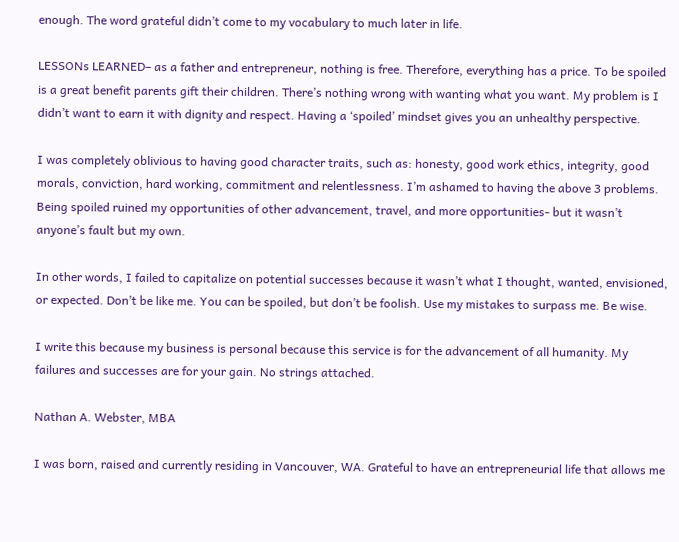enough. The word grateful didn’t come to my vocabulary to much later in life.

LESSONs LEARNED– as a father and entrepreneur, nothing is free. Therefore, everything has a price. To be spoiled is a great benefit parents gift their children. There’s nothing wrong with wanting what you want. My problem is I didn’t want to earn it with dignity and respect. Having a ‘spoiled’ mindset gives you an unhealthy perspective.

I was completely oblivious to having good character traits, such as: honesty, good work ethics, integrity, good morals, conviction, hard working, commitment and relentlessness. I’m ashamed to having the above 3 problems. Being spoiled ruined my opportunities of other advancement, travel, and more opportunities- but it wasn’t anyone’s fault but my own.

In other words, I failed to capitalize on potential successes because it wasn’t what I thought, wanted, envisioned, or expected. Don’t be like me. You can be spoiled, but don’t be foolish. Use my mistakes to surpass me. Be wise.

I write this because my business is personal because this service is for the advancement of all humanity. My failures and successes are for your gain. No strings attached.

Nathan A. Webster, MBA

I was born, raised and currently residing in Vancouver, WA. Grateful to have an entrepreneurial life that allows me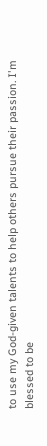to use my God-given talents to help others pursue their passion. I'm blessed to be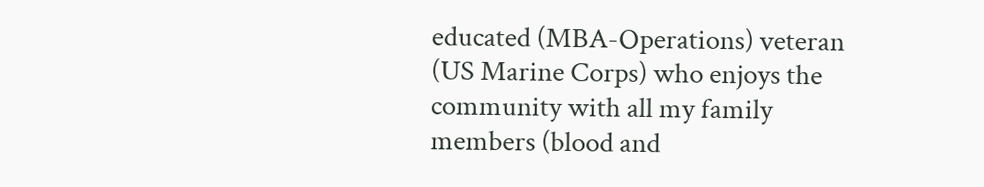educated (MBA-Operations) veteran (US Marine Corps) who enjoys the community with all my family members (blood and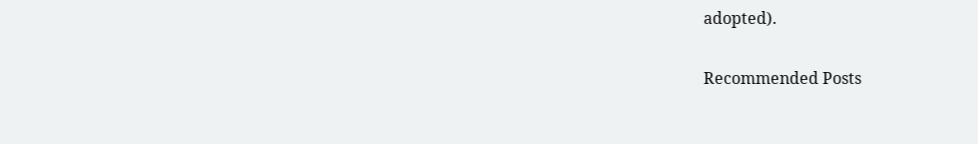adopted).

Recommended Posts